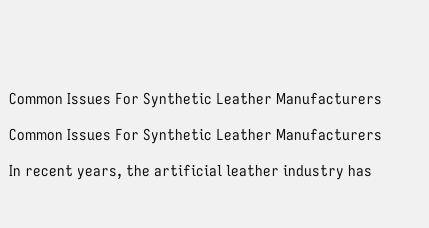Common Issues For Synthetic Leather Manufacturers

Common Issues For Synthetic Leather Manufacturers

In recent years, the artificial leather industry has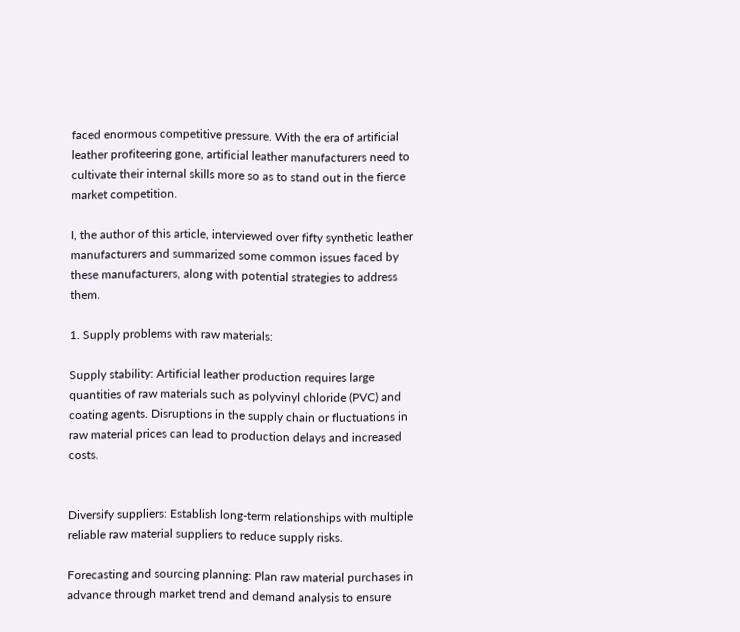faced enormous competitive pressure. With the era of artificial leather profiteering gone, artificial leather manufacturers need to cultivate their internal skills more so as to stand out in the fierce market competition.

I, the author of this article, interviewed over fifty synthetic leather manufacturers and summarized some common issues faced by these manufacturers, along with potential strategies to address them.

1. Supply problems with raw materials:

Supply stability: Artificial leather production requires large quantities of raw materials such as polyvinyl chloride (PVC) and coating agents. Disruptions in the supply chain or fluctuations in raw material prices can lead to production delays and increased costs.


Diversify suppliers: Establish long-term relationships with multiple reliable raw material suppliers to reduce supply risks.

Forecasting and sourcing planning: Plan raw material purchases in advance through market trend and demand analysis to ensure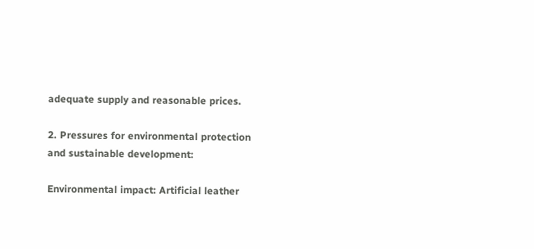adequate supply and reasonable prices.

2. Pressures for environmental protection and sustainable development:

Environmental impact: Artificial leather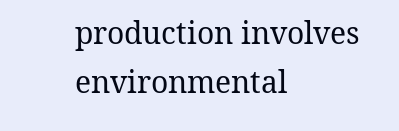production involves environmental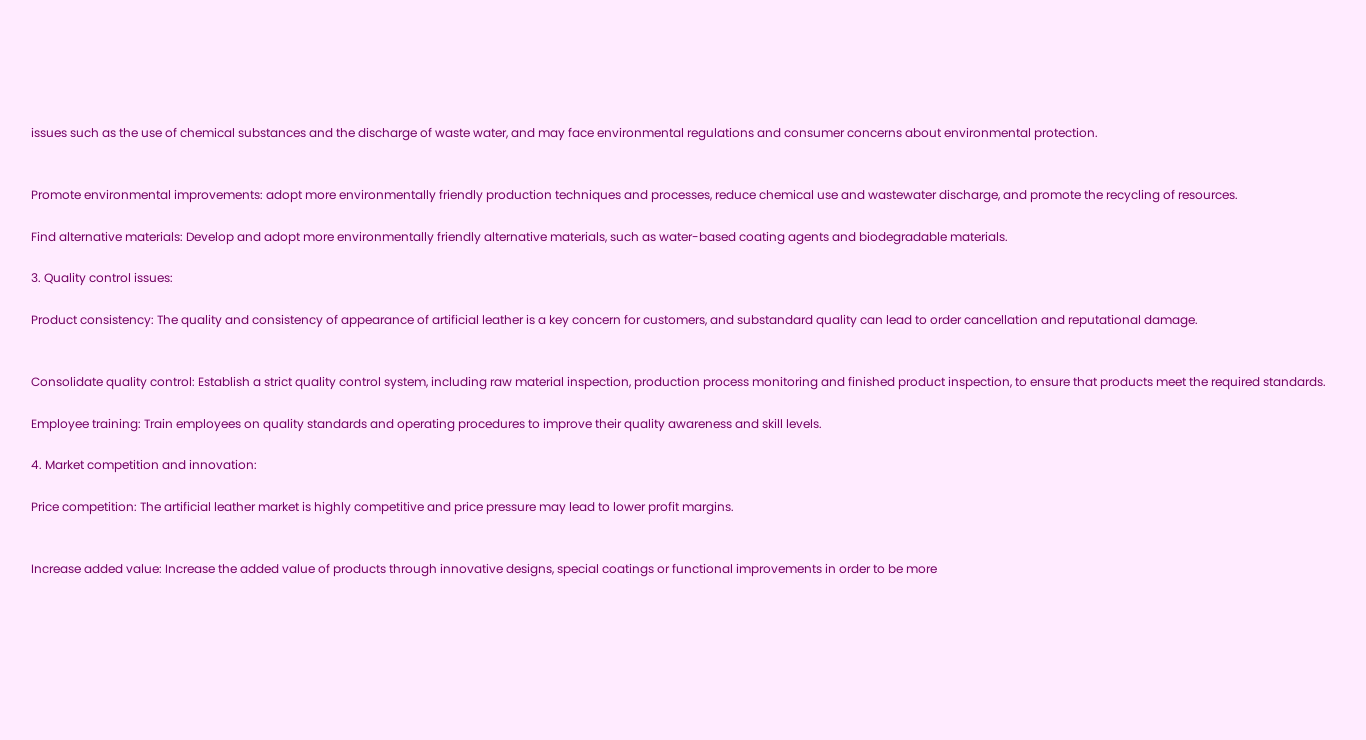issues such as the use of chemical substances and the discharge of waste water, and may face environmental regulations and consumer concerns about environmental protection.


Promote environmental improvements: adopt more environmentally friendly production techniques and processes, reduce chemical use and wastewater discharge, and promote the recycling of resources.

Find alternative materials: Develop and adopt more environmentally friendly alternative materials, such as water-based coating agents and biodegradable materials.

3. Quality control issues:

Product consistency: The quality and consistency of appearance of artificial leather is a key concern for customers, and substandard quality can lead to order cancellation and reputational damage.


Consolidate quality control: Establish a strict quality control system, including raw material inspection, production process monitoring and finished product inspection, to ensure that products meet the required standards.

Employee training: Train employees on quality standards and operating procedures to improve their quality awareness and skill levels.

4. Market competition and innovation:

Price competition: The artificial leather market is highly competitive and price pressure may lead to lower profit margins.


Increase added value: Increase the added value of products through innovative designs, special coatings or functional improvements in order to be more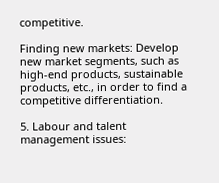competitive.

Finding new markets: Develop new market segments, such as high-end products, sustainable products, etc., in order to find a competitive differentiation.

5. Labour and talent management issues: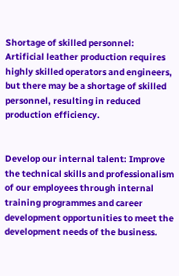Shortage of skilled personnel: Artificial leather production requires highly skilled operators and engineers, but there may be a shortage of skilled personnel, resulting in reduced production efficiency.


Develop our internal talent: Improve the technical skills and professionalism of our employees through internal training programmes and career development opportunities to meet the development needs of the business.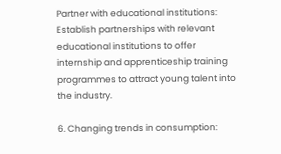Partner with educational institutions: Establish partnerships with relevant educational institutions to offer internship and apprenticeship training programmes to attract young talent into the industry.

6. Changing trends in consumption: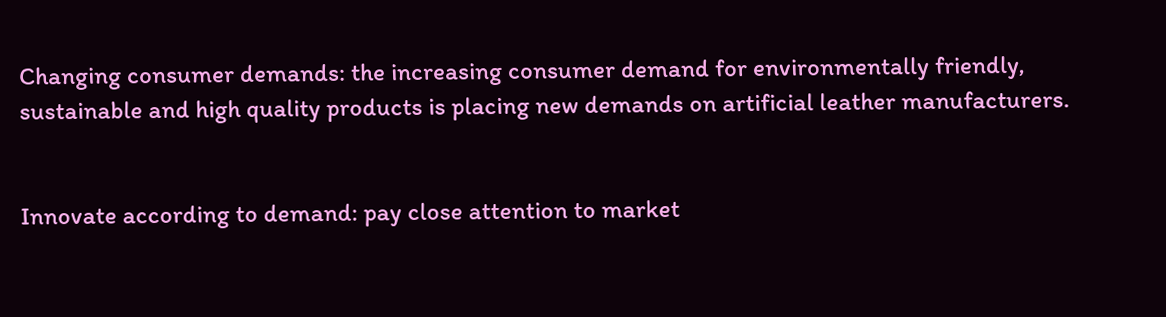Changing consumer demands: the increasing consumer demand for environmentally friendly, sustainable and high quality products is placing new demands on artificial leather manufacturers.


Innovate according to demand: pay close attention to market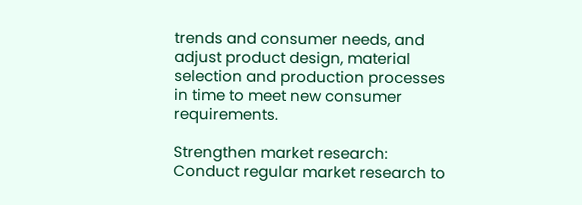trends and consumer needs, and adjust product design, material selection and production processes in time to meet new consumer requirements.

Strengthen market research: Conduct regular market research to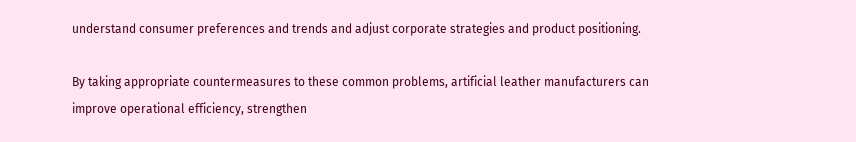understand consumer preferences and trends and adjust corporate strategies and product positioning.

By taking appropriate countermeasures to these common problems, artificial leather manufacturers can improve operational efficiency, strengthen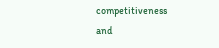competitiveness and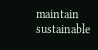maintain sustainable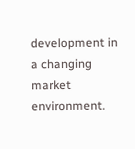development in a changing market environment.